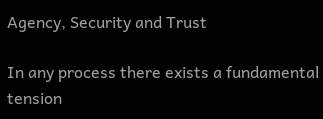Agency, Security and Trust

In any process there exists a fundamental tension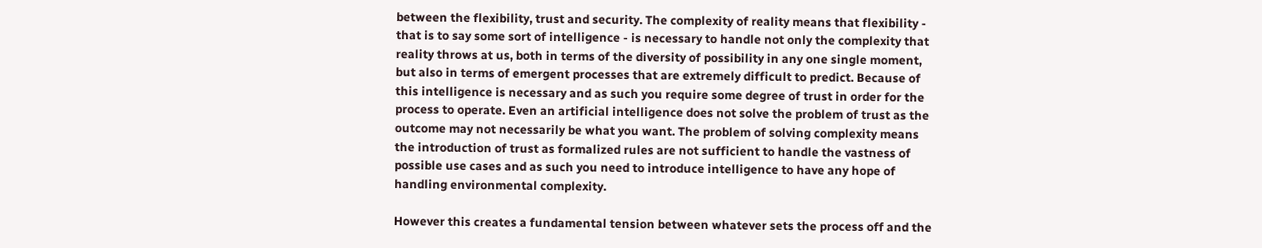between the flexibility, trust and security. The complexity of reality means that flexibility - that is to say some sort of intelligence - is necessary to handle not only the complexity that reality throws at us, both in terms of the diversity of possibility in any one single moment, but also in terms of emergent processes that are extremely difficult to predict. Because of this intelligence is necessary and as such you require some degree of trust in order for the process to operate. Even an artificial intelligence does not solve the problem of trust as the outcome may not necessarily be what you want. The problem of solving complexity means the introduction of trust as formalized rules are not sufficient to handle the vastness of possible use cases and as such you need to introduce intelligence to have any hope of handling environmental complexity.

However this creates a fundamental tension between whatever sets the process off and the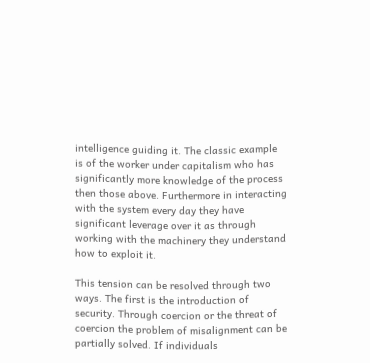intelligence guiding it. The classic example is of the worker under capitalism who has significantly more knowledge of the process then those above. Furthermore in interacting with the system every day they have significant leverage over it as through working with the machinery they understand how to exploit it.

This tension can be resolved through two ways. The first is the introduction of security. Through coercion or the threat of coercion the problem of misalignment can be partially solved. If individuals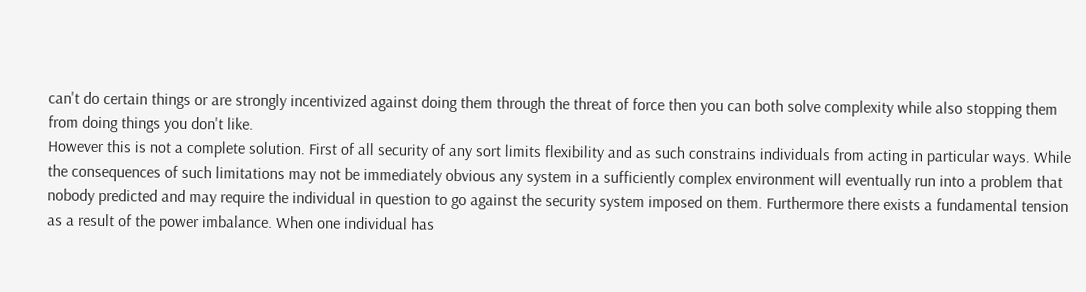can't do certain things or are strongly incentivized against doing them through the threat of force then you can both solve complexity while also stopping them from doing things you don't like.
However this is not a complete solution. First of all security of any sort limits flexibility and as such constrains individuals from acting in particular ways. While the consequences of such limitations may not be immediately obvious any system in a sufficiently complex environment will eventually run into a problem that nobody predicted and may require the individual in question to go against the security system imposed on them. Furthermore there exists a fundamental tension as a result of the power imbalance. When one individual has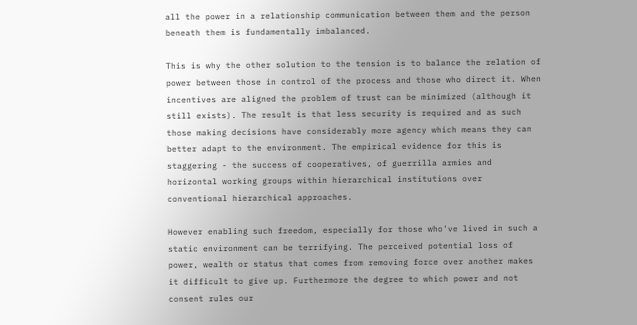all the power in a relationship communication between them and the person beneath them is fundamentally imbalanced.

This is why the other solution to the tension is to balance the relation of power between those in control of the process and those who direct it. When incentives are aligned the problem of trust can be minimized (although it still exists). The result is that less security is required and as such those making decisions have considerably more agency which means they can better adapt to the environment. The empirical evidence for this is staggering - the success of cooperatives, of guerrilla armies and horizontal working groups within hierarchical institutions over conventional hierarchical approaches.

However enabling such freedom, especially for those who've lived in such a static environment can be terrifying. The perceived potential loss of power, wealth or status that comes from removing force over another makes it difficult to give up. Furthermore the degree to which power and not consent rules our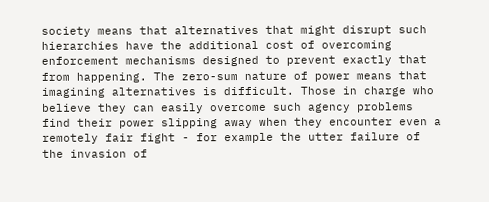society means that alternatives that might disrupt such hierarchies have the additional cost of overcoming enforcement mechanisms designed to prevent exactly that from happening. The zero-sum nature of power means that imagining alternatives is difficult. Those in charge who believe they can easily overcome such agency problems find their power slipping away when they encounter even a remotely fair fight - for example the utter failure of the invasion of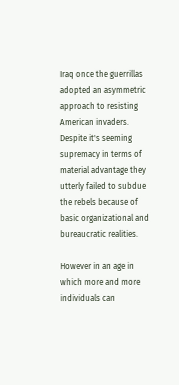Iraq once the guerrillas adopted an asymmetric approach to resisting American invaders. Despite it's seeming supremacy in terms of material advantage they utterly failed to subdue the rebels because of basic organizational and bureaucratic realities.

However in an age in which more and more individuals can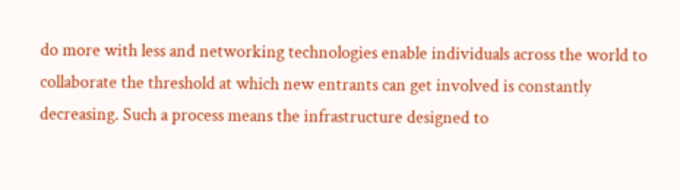do more with less and networking technologies enable individuals across the world to collaborate the threshold at which new entrants can get involved is constantly decreasing. Such a process means the infrastructure designed to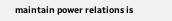maintain power relations is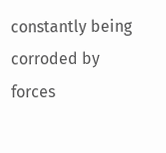constantly being corroded by forces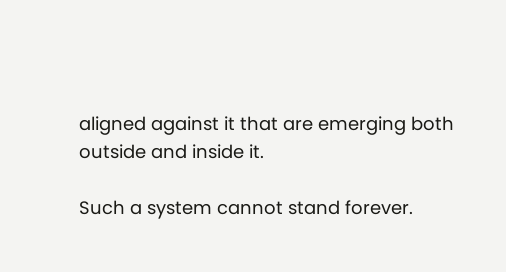aligned against it that are emerging both outside and inside it.

Such a system cannot stand forever.